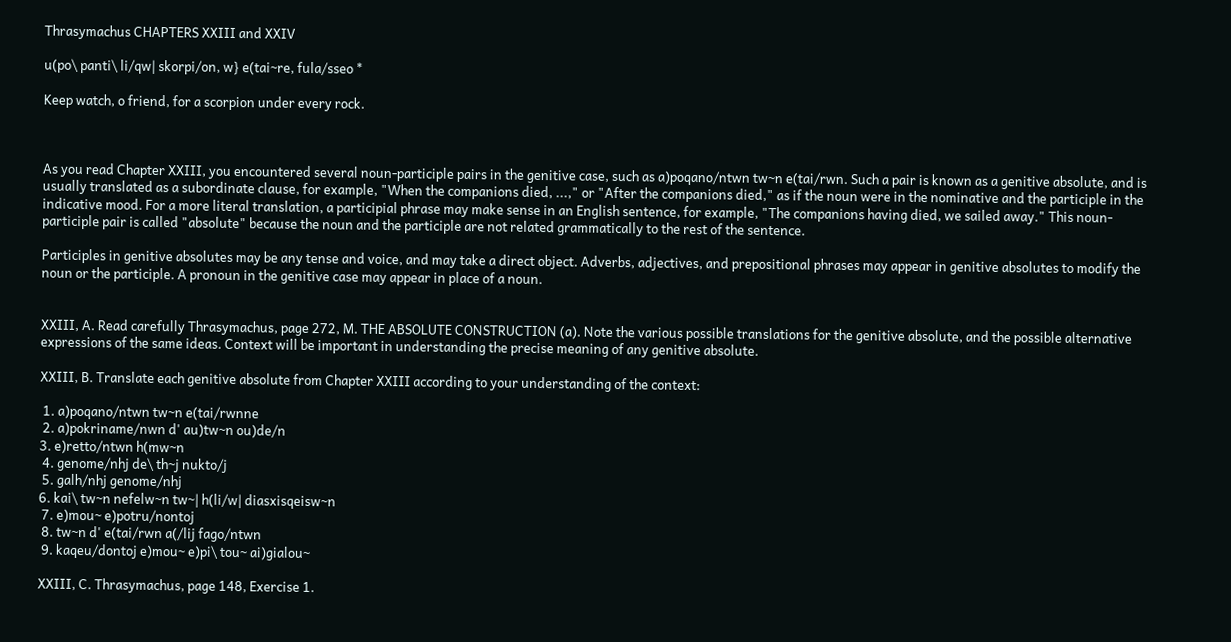Thrasymachus CHAPTERS XXIII and XXIV

u(po\ panti\ li/qw| skorpi/on, w} e(tai~re, fula/sseo *

Keep watch, o friend, for a scorpion under every rock.



As you read Chapter XXIII, you encountered several noun-participle pairs in the genitive case, such as a)poqano/ntwn tw~n e(tai/rwn. Such a pair is known as a genitive absolute, and is usually translated as a subordinate clause, for example, "When the companions died, ...," or "After the companions died," as if the noun were in the nominative and the participle in the indicative mood. For a more literal translation, a participial phrase may make sense in an English sentence, for example, "The companions having died, we sailed away." This noun-participle pair is called "absolute" because the noun and the participle are not related grammatically to the rest of the sentence.

Participles in genitive absolutes may be any tense and voice, and may take a direct object. Adverbs, adjectives, and prepositional phrases may appear in genitive absolutes to modify the noun or the participle. A pronoun in the genitive case may appear in place of a noun.


XXIII, A. Read carefully Thrasymachus, page 272, M. THE ABSOLUTE CONSTRUCTION (a). Note the various possible translations for the genitive absolute, and the possible alternative expressions of the same ideas. Context will be important in understanding the precise meaning of any genitive absolute.

XXIII, B. Translate each genitive absolute from Chapter XXIII according to your understanding of the context:

 1. a)poqano/ntwn tw~n e(tai/rwnne
 2. a)pokriname/nwn d' au)tw~n ou)de/n
3. e)retto/ntwn h(mw~n
 4. genome/nhj de\ th~j nukto/j
 5. galh/nhj genome/nhj
6. kai\ tw~n nefelw~n tw~| h(li/w| diasxisqeisw~n
 7. e)mou~ e)potru/nontoj
 8. tw~n d' e(tai/rwn a(/lij fago/ntwn
 9. kaqeu/dontoj e)mou~ e)pi\ tou~ ai)gialou~

XXIII, C. Thrasymachus, page 148, Exercise 1.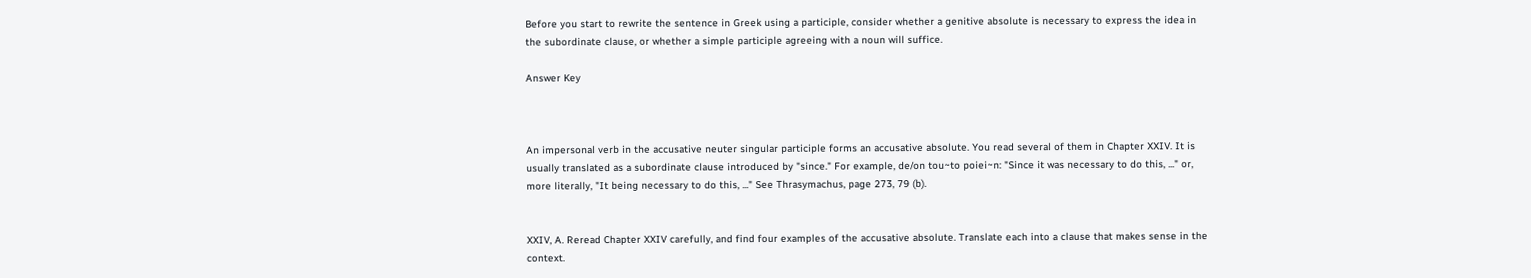Before you start to rewrite the sentence in Greek using a participle, consider whether a genitive absolute is necessary to express the idea in the subordinate clause, or whether a simple participle agreeing with a noun will suffice.

Answer Key



An impersonal verb in the accusative neuter singular participle forms an accusative absolute. You read several of them in Chapter XXIV. It is usually translated as a subordinate clause introduced by "since." For example, de/on tou~to poiei~n: "Since it was necessary to do this, ..." or, more literally, "It being necessary to do this, ..." See Thrasymachus, page 273, 79 (b).


XXIV, A. Reread Chapter XXIV carefully, and find four examples of the accusative absolute. Translate each into a clause that makes sense in the context.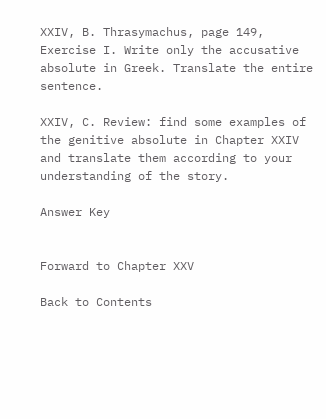XXIV, B. Thrasymachus, page 149, Exercise I. Write only the accusative absolute in Greek. Translate the entire sentence.

XXIV, C. Review: find some examples of the genitive absolute in Chapter XXIV and translate them according to your understanding of the story.

Answer Key


Forward to Chapter XXV

Back to Contents